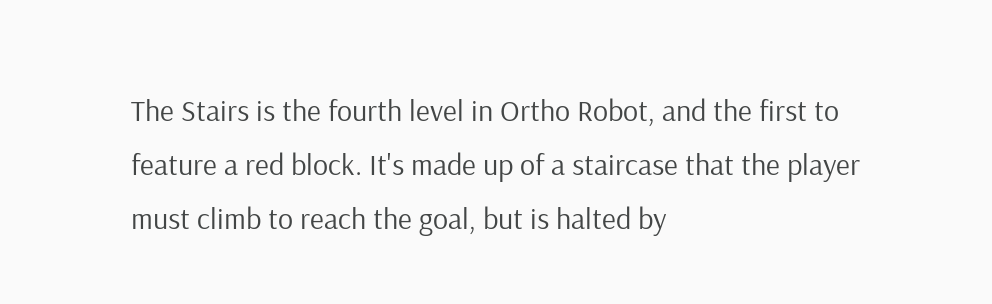The Stairs is the fourth level in Ortho Robot, and the first to feature a red block. It's made up of a staircase that the player must climb to reach the goal, but is halted by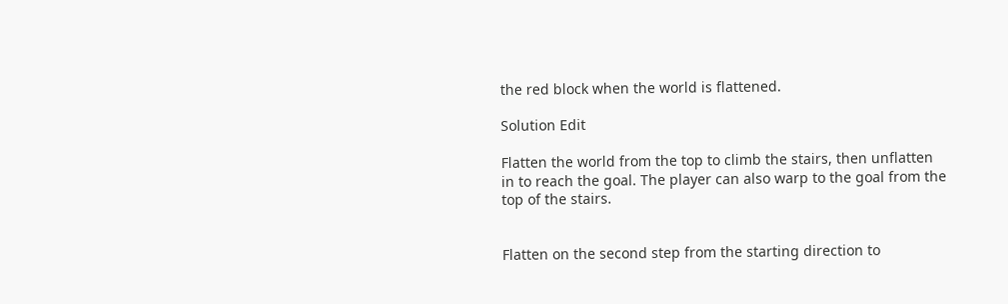the red block when the world is flattened.

Solution Edit

Flatten the world from the top to climb the stairs, then unflatten in to reach the goal. The player can also warp to the goal from the top of the stairs.


Flatten on the second step from the starting direction to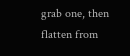grab one, then flatten from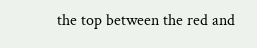the top between the red and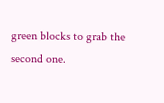green blocks to grab the second one.